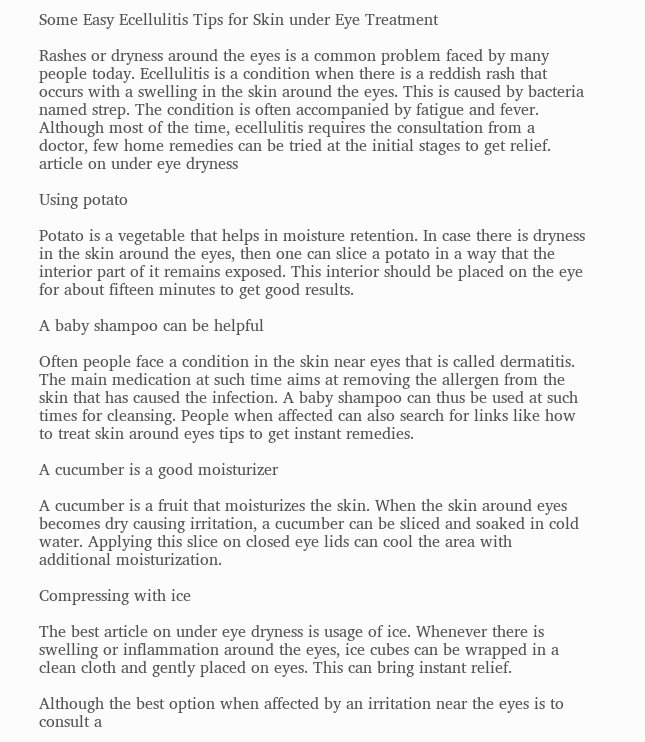Some Easy Ecellulitis Tips for Skin under Eye Treatment

Rashes or dryness around the eyes is a common problem faced by many people today. Ecellulitis is a condition when there is a reddish rash that occurs with a swelling in the skin around the eyes. This is caused by bacteria named strep. The condition is often accompanied by fatigue and fever. Although most of the time, ecellulitis requires the consultation from a doctor, few home remedies can be tried at the initial stages to get relief. article on under eye dryness

Using potato

Potato is a vegetable that helps in moisture retention. In case there is dryness in the skin around the eyes, then one can slice a potato in a way that the interior part of it remains exposed. This interior should be placed on the eye for about fifteen minutes to get good results.

A baby shampoo can be helpful

Often people face a condition in the skin near eyes that is called dermatitis. The main medication at such time aims at removing the allergen from the skin that has caused the infection. A baby shampoo can thus be used at such times for cleansing. People when affected can also search for links like how to treat skin around eyes tips to get instant remedies.

A cucumber is a good moisturizer

A cucumber is a fruit that moisturizes the skin. When the skin around eyes becomes dry causing irritation, a cucumber can be sliced and soaked in cold water. Applying this slice on closed eye lids can cool the area with additional moisturization.

Compressing with ice

The best article on under eye dryness is usage of ice. Whenever there is swelling or inflammation around the eyes, ice cubes can be wrapped in a clean cloth and gently placed on eyes. This can bring instant relief.

Although the best option when affected by an irritation near the eyes is to consult a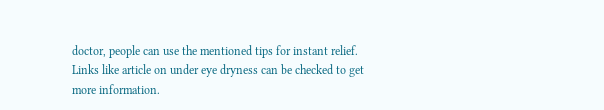doctor, people can use the mentioned tips for instant relief. Links like article on under eye dryness can be checked to get more information.